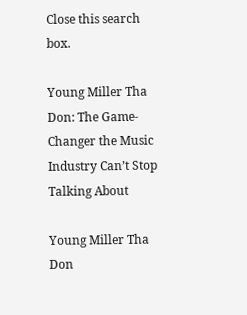Close this search box.

Young Miller Tha Don: The Game-Changer the Music Industry Can’t Stop Talking About

Young Miller Tha Don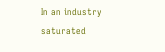In an industry saturated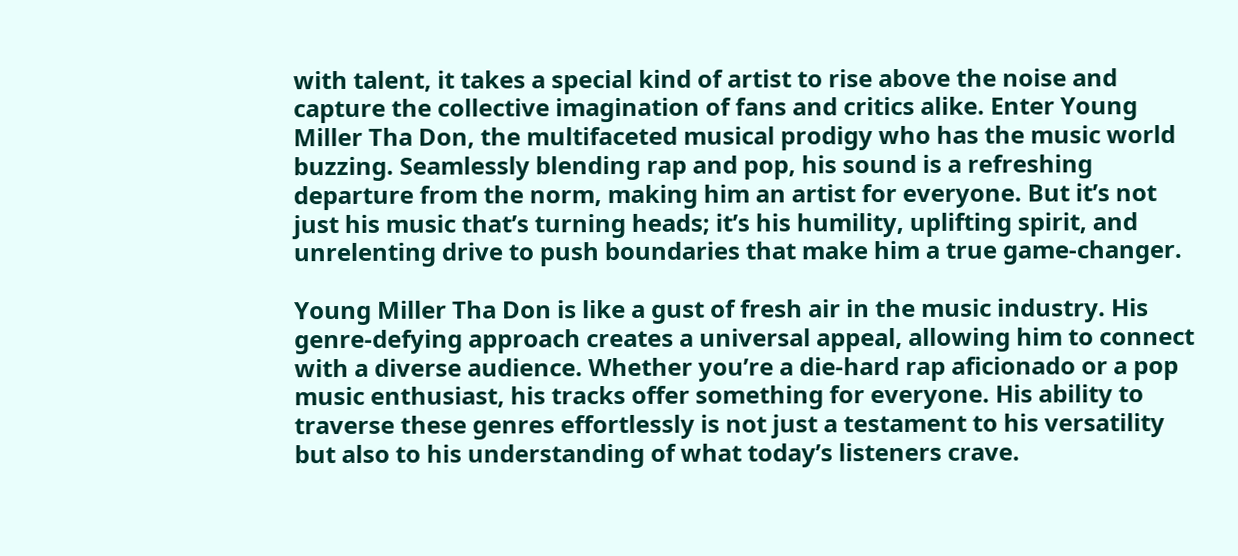with talent, it takes a special kind of artist to rise above the noise and capture the collective imagination of fans and critics alike. Enter Young Miller Tha Don, the multifaceted musical prodigy who has the music world buzzing. Seamlessly blending rap and pop, his sound is a refreshing departure from the norm, making him an artist for everyone. But it’s not just his music that’s turning heads; it’s his humility, uplifting spirit, and unrelenting drive to push boundaries that make him a true game-changer.

Young Miller Tha Don is like a gust of fresh air in the music industry. His genre-defying approach creates a universal appeal, allowing him to connect with a diverse audience. Whether you’re a die-hard rap aficionado or a pop music enthusiast, his tracks offer something for everyone. His ability to traverse these genres effortlessly is not just a testament to his versatility but also to his understanding of what today’s listeners crave.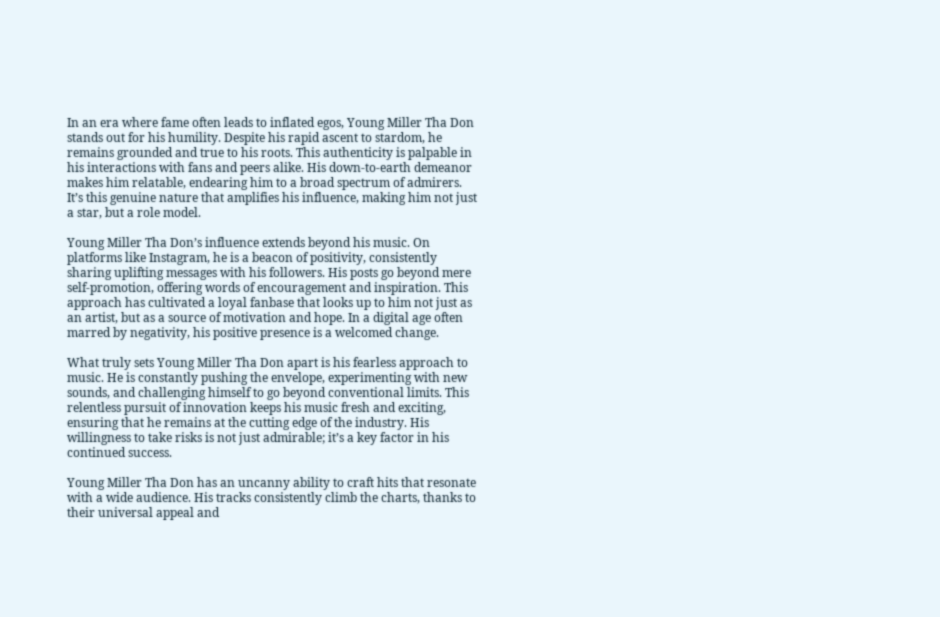In an era where fame often leads to inflated egos, Young Miller Tha Don stands out for his humility. Despite his rapid ascent to stardom, he remains grounded and true to his roots. This authenticity is palpable in his interactions with fans and peers alike. His down-to-earth demeanor makes him relatable, endearing him to a broad spectrum of admirers. It’s this genuine nature that amplifies his influence, making him not just a star, but a role model.

Young Miller Tha Don’s influence extends beyond his music. On platforms like Instagram, he is a beacon of positivity, consistently sharing uplifting messages with his followers. His posts go beyond mere self-promotion, offering words of encouragement and inspiration. This approach has cultivated a loyal fanbase that looks up to him not just as an artist, but as a source of motivation and hope. In a digital age often marred by negativity, his positive presence is a welcomed change.

What truly sets Young Miller Tha Don apart is his fearless approach to music. He is constantly pushing the envelope, experimenting with new sounds, and challenging himself to go beyond conventional limits. This relentless pursuit of innovation keeps his music fresh and exciting, ensuring that he remains at the cutting edge of the industry. His willingness to take risks is not just admirable; it’s a key factor in his continued success.

Young Miller Tha Don has an uncanny ability to craft hits that resonate with a wide audience. His tracks consistently climb the charts, thanks to their universal appeal and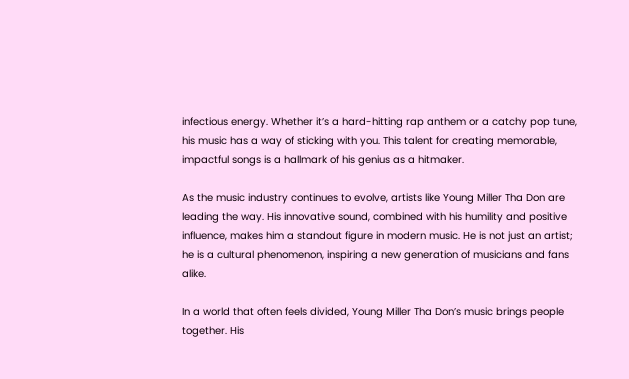infectious energy. Whether it’s a hard-hitting rap anthem or a catchy pop tune, his music has a way of sticking with you. This talent for creating memorable, impactful songs is a hallmark of his genius as a hitmaker.

As the music industry continues to evolve, artists like Young Miller Tha Don are leading the way. His innovative sound, combined with his humility and positive influence, makes him a standout figure in modern music. He is not just an artist; he is a cultural phenomenon, inspiring a new generation of musicians and fans alike.

In a world that often feels divided, Young Miller Tha Don’s music brings people together. His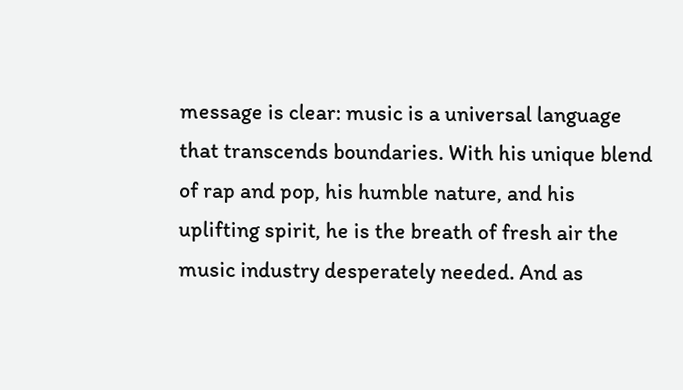message is clear: music is a universal language that transcends boundaries. With his unique blend of rap and pop, his humble nature, and his uplifting spirit, he is the breath of fresh air the music industry desperately needed. And as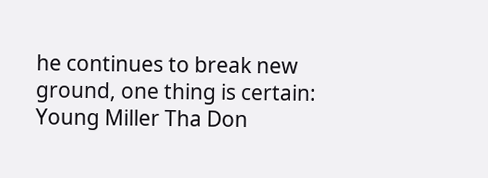he continues to break new ground, one thing is certain: Young Miller Tha Don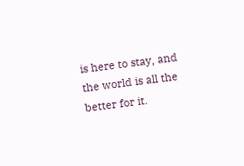is here to stay, and the world is all the better for it.